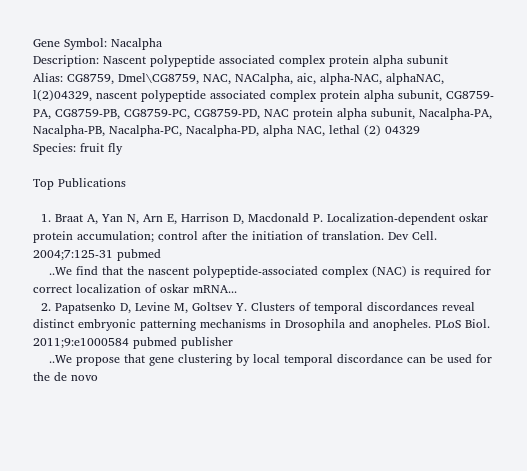Gene Symbol: Nacalpha
Description: Nascent polypeptide associated complex protein alpha subunit
Alias: CG8759, Dmel\CG8759, NAC, NACalpha, aic, alpha-NAC, alphaNAC, l(2)04329, nascent polypeptide associated complex protein alpha subunit, CG8759-PA, CG8759-PB, CG8759-PC, CG8759-PD, NAC protein alpha subunit, Nacalpha-PA, Nacalpha-PB, Nacalpha-PC, Nacalpha-PD, alpha NAC, lethal (2) 04329
Species: fruit fly

Top Publications

  1. Braat A, Yan N, Arn E, Harrison D, Macdonald P. Localization-dependent oskar protein accumulation; control after the initiation of translation. Dev Cell. 2004;7:125-31 pubmed
    ..We find that the nascent polypeptide-associated complex (NAC) is required for correct localization of oskar mRNA...
  2. Papatsenko D, Levine M, Goltsev Y. Clusters of temporal discordances reveal distinct embryonic patterning mechanisms in Drosophila and anopheles. PLoS Biol. 2011;9:e1000584 pubmed publisher
    ..We propose that gene clustering by local temporal discordance can be used for the de novo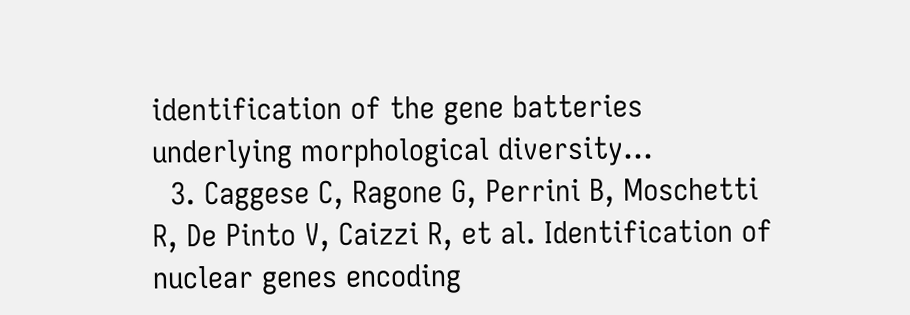identification of the gene batteries underlying morphological diversity...
  3. Caggese C, Ragone G, Perrini B, Moschetti R, De Pinto V, Caizzi R, et al. Identification of nuclear genes encoding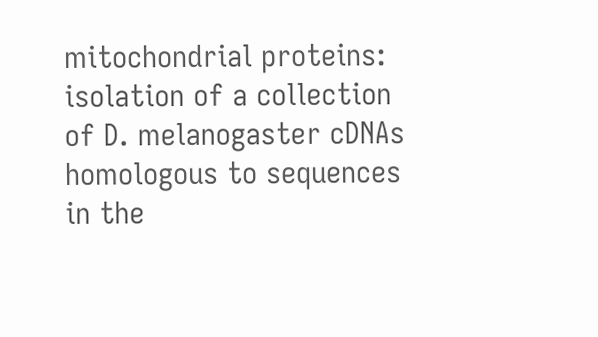mitochondrial proteins: isolation of a collection of D. melanogaster cDNAs homologous to sequences in the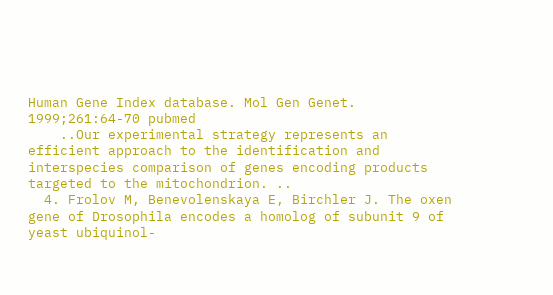Human Gene Index database. Mol Gen Genet. 1999;261:64-70 pubmed
    ..Our experimental strategy represents an efficient approach to the identification and interspecies comparison of genes encoding products targeted to the mitochondrion. ..
  4. Frolov M, Benevolenskaya E, Birchler J. The oxen gene of Drosophila encodes a homolog of subunit 9 of yeast ubiquinol-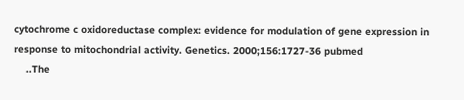cytochrome c oxidoreductase complex: evidence for modulation of gene expression in response to mitochondrial activity. Genetics. 2000;156:1727-36 pubmed
    ..The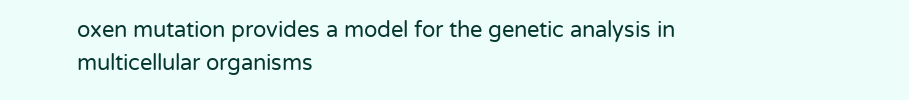oxen mutation provides a model for the genetic analysis in multicellular organisms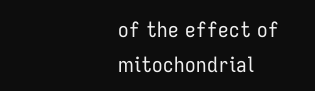of the effect of mitochondrial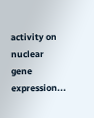activity on nuclear gene expression...